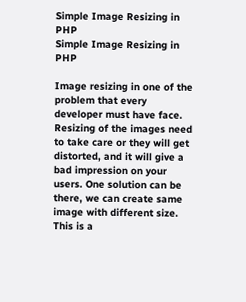Simple Image Resizing in PHP
Simple Image Resizing in PHP

Image resizing in one of the problem that every developer must have face. Resizing of the images need to take care or they will get distorted, and it will give a bad impression on your users. One solution can be there, we can create same image with different size. This is a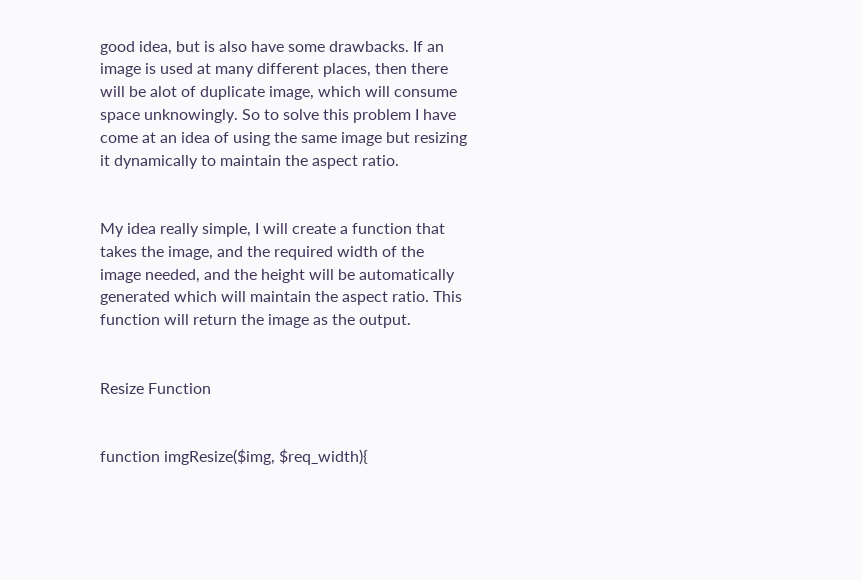good idea, but is also have some drawbacks. If an image is used at many different places, then there will be alot of duplicate image, which will consume space unknowingly. So to solve this problem I have come at an idea of using the same image but resizing it dynamically to maintain the aspect ratio.


My idea really simple, I will create a function that takes the image, and the required width of the image needed, and the height will be automatically generated which will maintain the aspect ratio. This function will return the image as the output.


Resize Function


function imgResize($img, $req_width){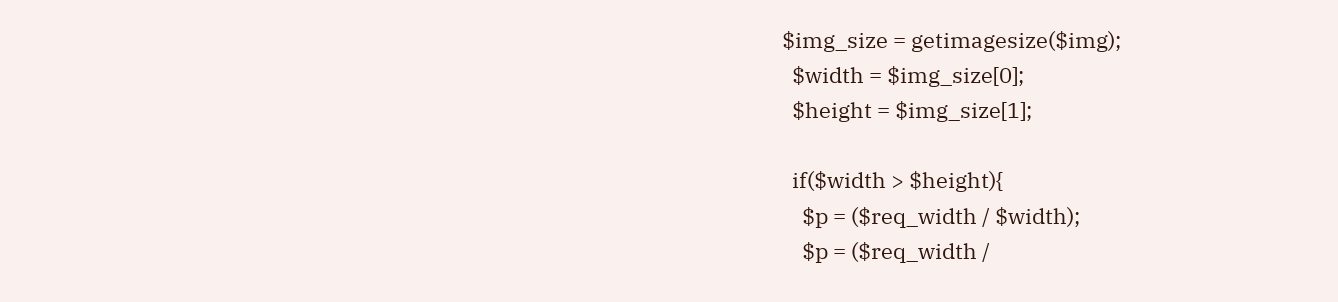$img_size = getimagesize($img);
  $width = $img_size[0];
  $height = $img_size[1];

  if($width > $height){
    $p = ($req_width / $width);
    $p = ($req_width /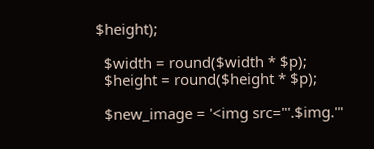$height);

  $width = round($width * $p);
  $height = round($height * $p);

  $new_image = '<img src="'.$img.'"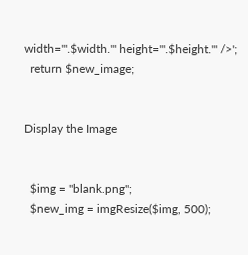width="'.$width.'" height="'.$height.'" />';
  return $new_image;


Display the Image


  $img = "blank.png";
  $new_img = imgResize($img, 500);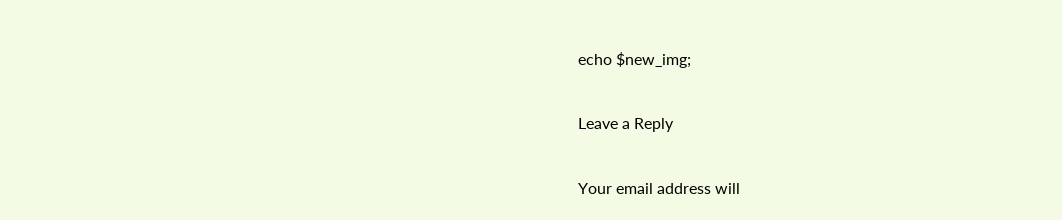echo $new_img;

Leave a Reply

Your email address will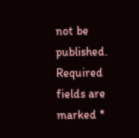not be published. Required fields are marked *